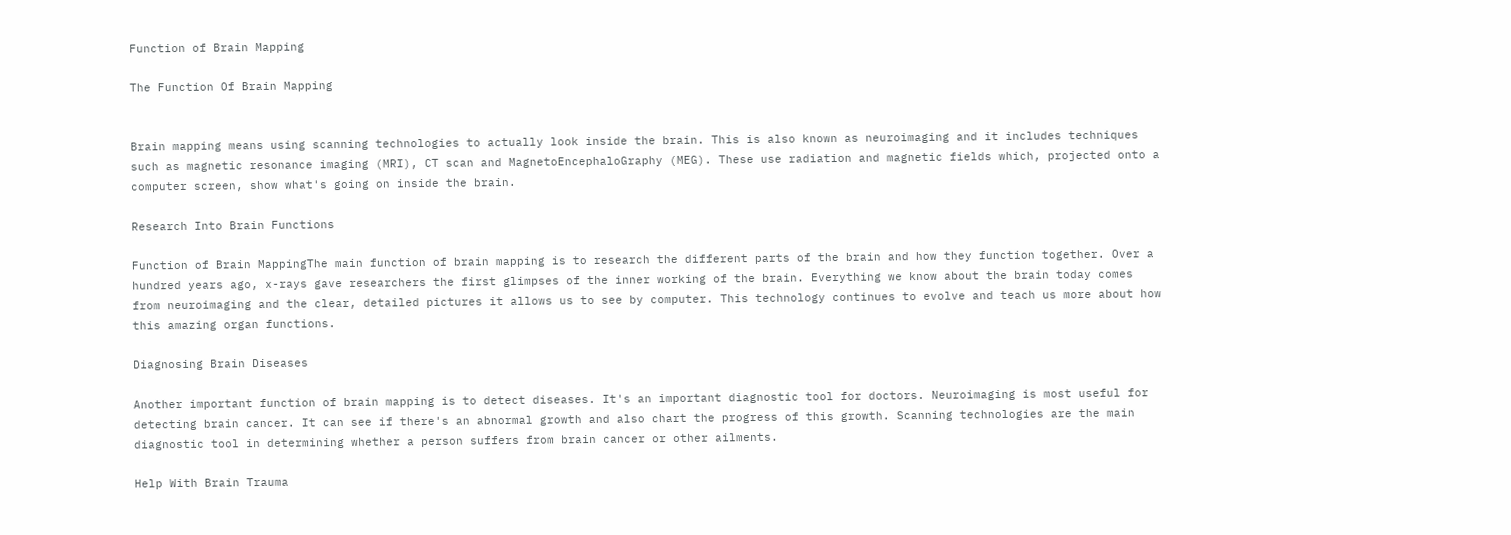Function of Brain Mapping

The Function Of Brain Mapping


Brain mapping means using scanning technologies to actually look inside the brain. This is also known as neuroimaging and it includes techniques such as magnetic resonance imaging (MRI), CT scan and MagnetoEncephaloGraphy (MEG). These use radiation and magnetic fields which, projected onto a computer screen, show what's going on inside the brain.

Research Into Brain Functions

Function of Brain MappingThe main function of brain mapping is to research the different parts of the brain and how they function together. Over a hundred years ago, x-rays gave researchers the first glimpses of the inner working of the brain. Everything we know about the brain today comes from neuroimaging and the clear, detailed pictures it allows us to see by computer. This technology continues to evolve and teach us more about how this amazing organ functions.

Diagnosing Brain Diseases

Another important function of brain mapping is to detect diseases. It's an important diagnostic tool for doctors. Neuroimaging is most useful for detecting brain cancer. It can see if there's an abnormal growth and also chart the progress of this growth. Scanning technologies are the main diagnostic tool in determining whether a person suffers from brain cancer or other ailments.

Help With Brain Trauma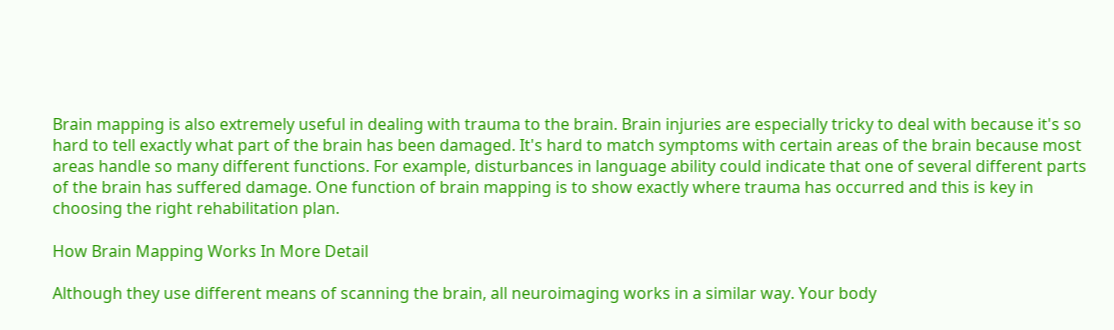Brain mapping is also extremely useful in dealing with trauma to the brain. Brain injuries are especially tricky to deal with because it's so hard to tell exactly what part of the brain has been damaged. It's hard to match symptoms with certain areas of the brain because most areas handle so many different functions. For example, disturbances in language ability could indicate that one of several different parts of the brain has suffered damage. One function of brain mapping is to show exactly where trauma has occurred and this is key in choosing the right rehabilitation plan.

How Brain Mapping Works In More Detail

Although they use different means of scanning the brain, all neuroimaging works in a similar way. Your body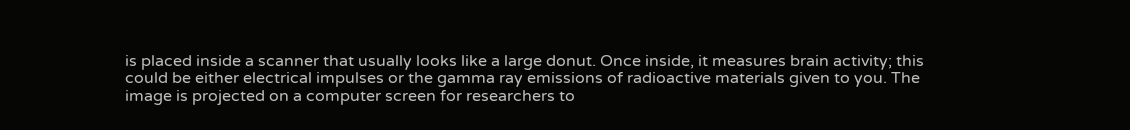is placed inside a scanner that usually looks like a large donut. Once inside, it measures brain activity; this could be either electrical impulses or the gamma ray emissions of radioactive materials given to you. The image is projected on a computer screen for researchers to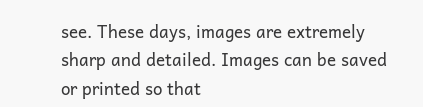see. These days, images are extremely sharp and detailed. Images can be saved or printed so that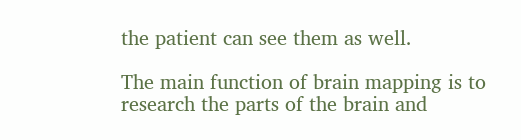the patient can see them as well.

The main function of brain mapping is to research the parts of the brain and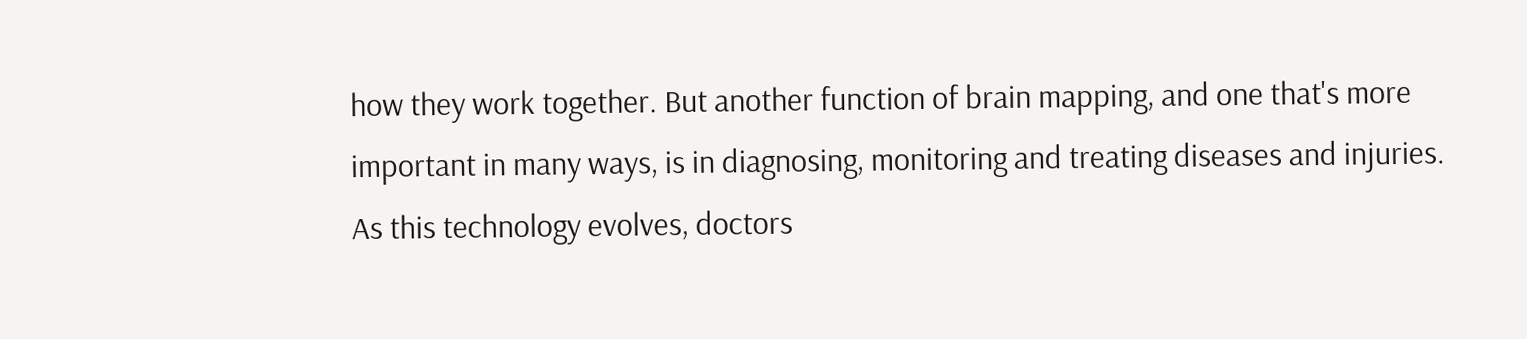how they work together. But another function of brain mapping, and one that's more important in many ways, is in diagnosing, monitoring and treating diseases and injuries. As this technology evolves, doctors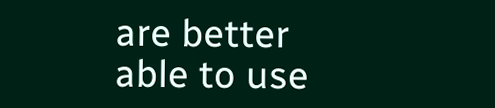are better able to use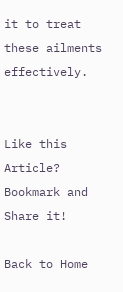it to treat these ailments effectively.


Like this Article?
Bookmark and Share it!

Back to Home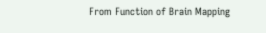From Function of Brain Mapping